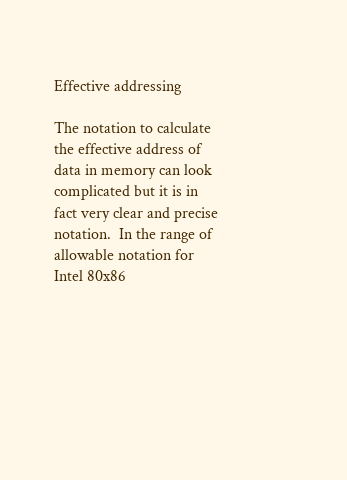Effective addressing

The notation to calculate the effective address of data in memory can look complicated but it is in fact very clear and precise notation.  In the range of allowable notation for Intel 80x86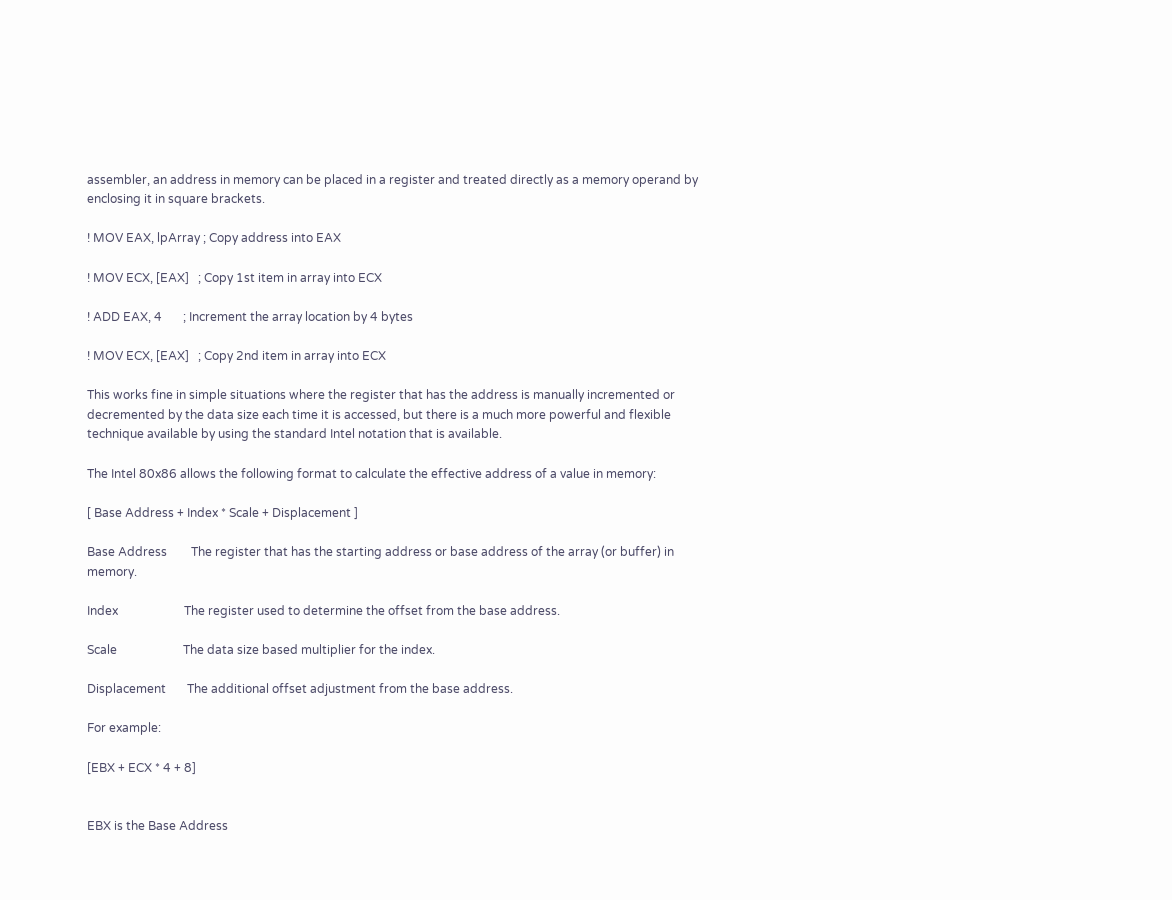assembler, an address in memory can be placed in a register and treated directly as a memory operand by enclosing it in square brackets.

! MOV EAX, lpArray ; Copy address into EAX

! MOV ECX, [EAX]   ; Copy 1st item in array into ECX

! ADD EAX, 4       ; Increment the array location by 4 bytes

! MOV ECX, [EAX]   ; Copy 2nd item in array into ECX

This works fine in simple situations where the register that has the address is manually incremented or decremented by the data size each time it is accessed, but there is a much more powerful and flexible technique available by using the standard Intel notation that is available.

The Intel 80x86 allows the following format to calculate the effective address of a value in memory:

[ Base Address + Index * Scale + Displacement ]

Base Address        The register that has the starting address or base address of the array (or buffer) in memory.

Index                      The register used to determine the offset from the base address.

Scale                      The data size based multiplier for the index.

Displacement       The additional offset adjustment from the base address.

For example:

[EBX + ECX * 4 + 8]


EBX is the Base Address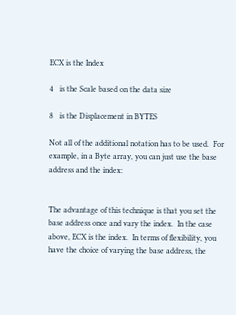ECX is the Index

4   is the Scale based on the data size

8   is the Displacement in BYTES

Not all of the additional notation has to be used.  For example, in a Byte array, you can just use the base address and the index:


The advantage of this technique is that you set the base address once and vary the index.  In the case above, ECX is the index.  In terms of flexibility, you have the choice of varying the base address, the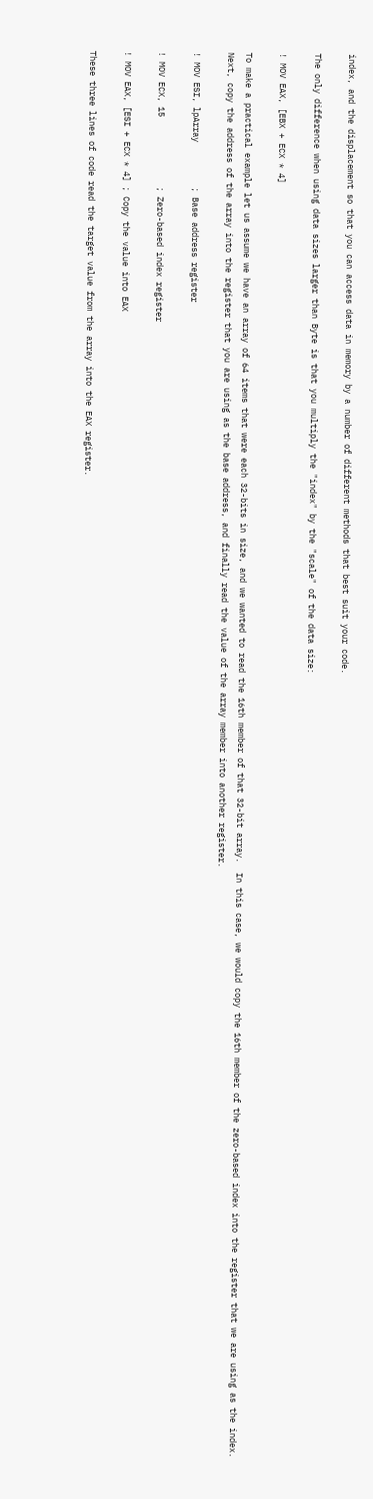index, and the displacement so that you can access data in memory by a number of different methods that best suit your code.

The only difference when using data sizes larger than Byte is that you multiply the "index" by the "scale" of the data size:

! MOV EAX, [EBX + ECX * 4]

To make a practical example let us assume we have an array of 64 items that were each 32-bits in size, and we wanted to read the 16th member of that 32-bit array.  In this case, we would copy the 16th member of the zero-based index into the register that we are using as the index.  Next, copy the address of the array into the register that you are using as the base address, and finally read the value of the array member into another register.

! MOV ESI, lpArray         ; Base address register

! MOV ECX, 15              ; Zero-based index register

! MOV EAX, [ESI + ECX * 4] ; Copy the value into EAX

These three lines of code read the target value from the array into the EAX register.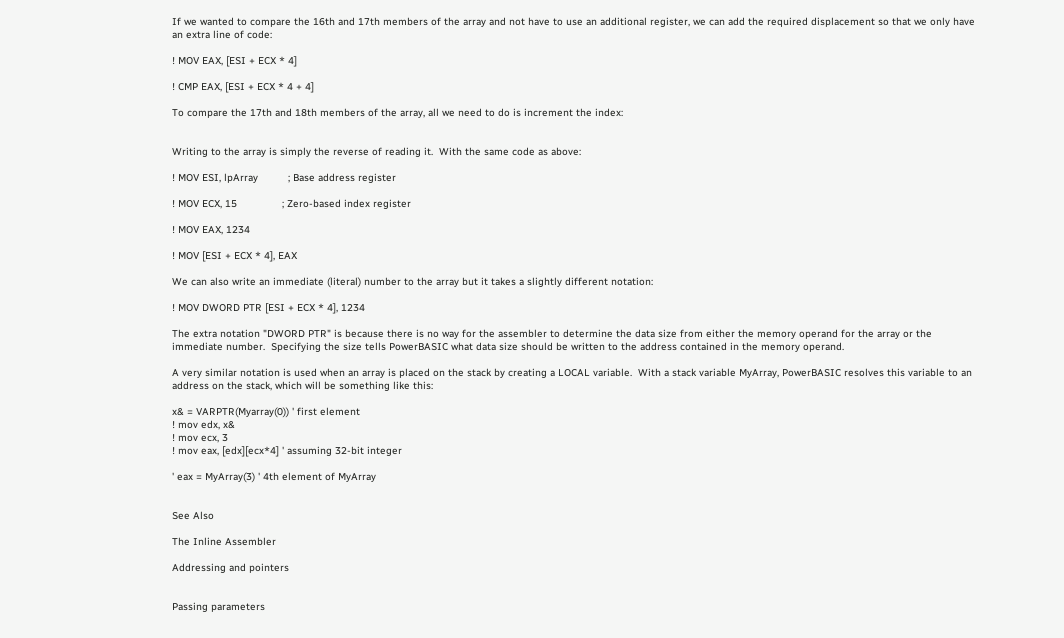If we wanted to compare the 16th and 17th members of the array and not have to use an additional register, we can add the required displacement so that we only have an extra line of code:

! MOV EAX, [ESI + ECX * 4]

! CMP EAX, [ESI + ECX * 4 + 4]

To compare the 17th and 18th members of the array, all we need to do is increment the index:


Writing to the array is simply the reverse of reading it.  With the same code as above:

! MOV ESI, lpArray          ; Base address register

! MOV ECX, 15               ; Zero-based index register

! MOV EAX, 1234

! MOV [ESI + ECX * 4], EAX

We can also write an immediate (literal) number to the array but it takes a slightly different notation:

! MOV DWORD PTR [ESI + ECX * 4], 1234

The extra notation "DWORD PTR" is because there is no way for the assembler to determine the data size from either the memory operand for the array or the immediate number.  Specifying the size tells PowerBASIC what data size should be written to the address contained in the memory operand.

A very similar notation is used when an array is placed on the stack by creating a LOCAL variable.  With a stack variable MyArray, PowerBASIC resolves this variable to an address on the stack, which will be something like this:

x& = VARPTR(Myarray(0)) ' first element
! mov edx, x&
! mov ecx, 3
! mov eax, [edx][ecx*4] ' assuming 32-bit integer

' eax = MyArray(3) ' 4th element of MyArray


See Also

The Inline Assembler

Addressing and pointers


Passing parameters